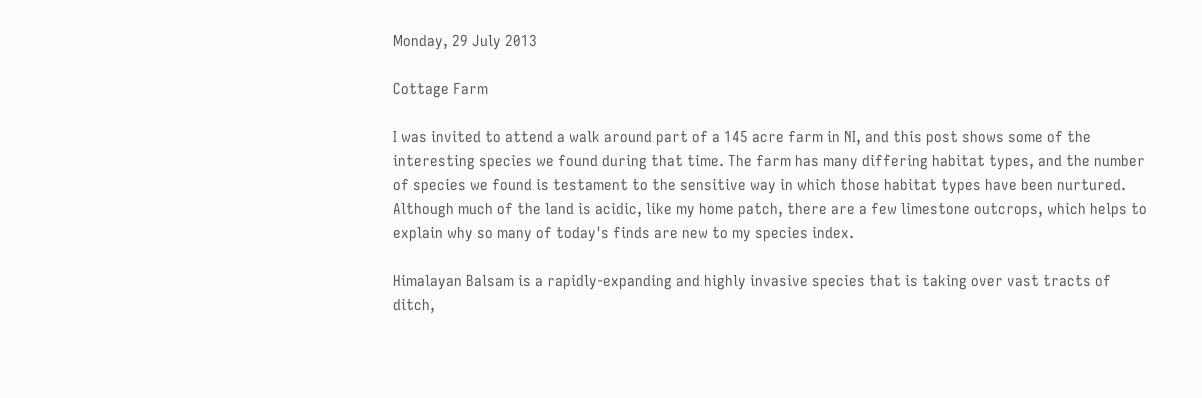Monday, 29 July 2013

Cottage Farm

I was invited to attend a walk around part of a 145 acre farm in NI, and this post shows some of the interesting species we found during that time. The farm has many differing habitat types, and the number of species we found is testament to the sensitive way in which those habitat types have been nurtured. Although much of the land is acidic, like my home patch, there are a few limestone outcrops, which helps to explain why so many of today's finds are new to my species index.

Himalayan Balsam is a rapidly-expanding and highly invasive species that is taking over vast tracts of ditch,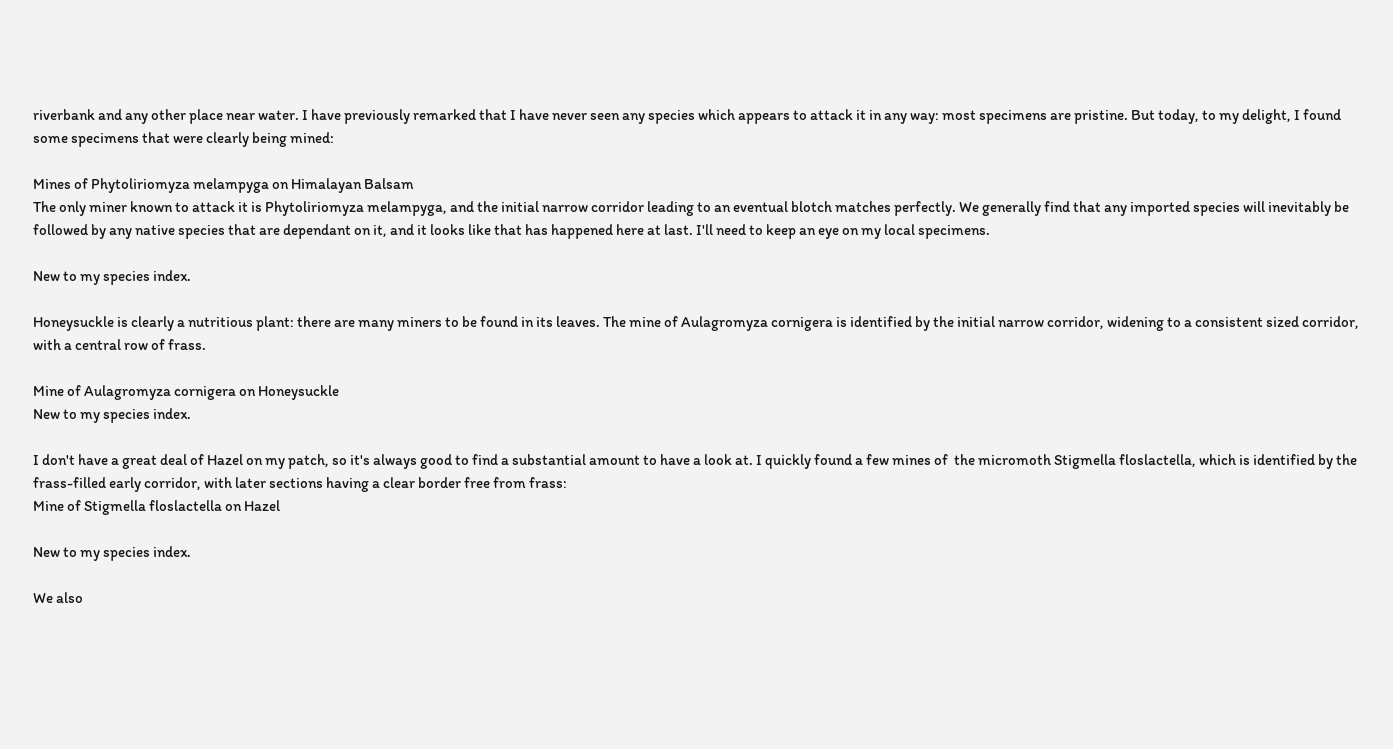riverbank and any other place near water. I have previously remarked that I have never seen any species which appears to attack it in any way: most specimens are pristine. But today, to my delight, I found some specimens that were clearly being mined:

Mines of Phytoliriomyza melampyga on Himalayan Balsam
The only miner known to attack it is Phytoliriomyza melampyga, and the initial narrow corridor leading to an eventual blotch matches perfectly. We generally find that any imported species will inevitably be followed by any native species that are dependant on it, and it looks like that has happened here at last. I'll need to keep an eye on my local specimens.

New to my species index.

Honeysuckle is clearly a nutritious plant: there are many miners to be found in its leaves. The mine of Aulagromyza cornigera is identified by the initial narrow corridor, widening to a consistent sized corridor, with a central row of frass.

Mine of Aulagromyza cornigera on Honeysuckle
New to my species index.

I don't have a great deal of Hazel on my patch, so it's always good to find a substantial amount to have a look at. I quickly found a few mines of  the micromoth Stigmella floslactella, which is identified by the frass-filled early corridor, with later sections having a clear border free from frass:
Mine of Stigmella floslactella on Hazel

New to my species index.

We also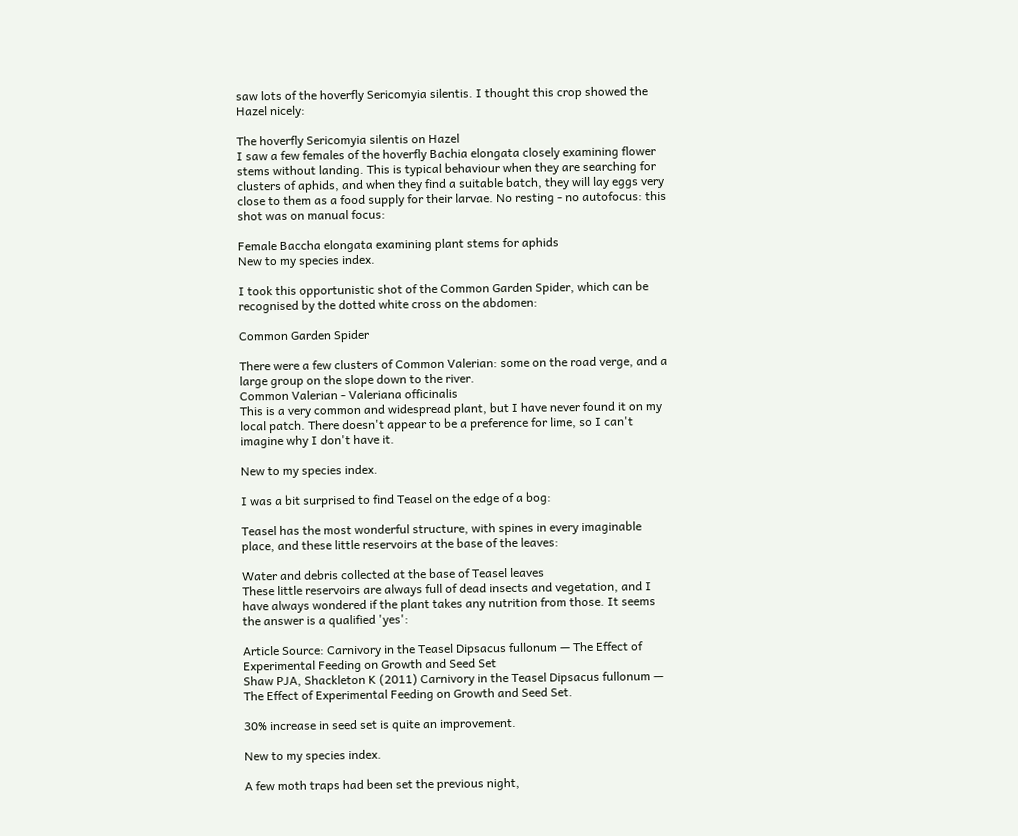saw lots of the hoverfly Sericomyia silentis. I thought this crop showed the Hazel nicely:

The hoverfly Sericomyia silentis on Hazel
I saw a few females of the hoverfly Bachia elongata closely examining flower stems without landing. This is typical behaviour when they are searching for clusters of aphids, and when they find a suitable batch, they will lay eggs very close to them as a food supply for their larvae. No resting - no autofocus: this shot was on manual focus:

Female Baccha elongata examining plant stems for aphids
New to my species index.

I took this opportunistic shot of the Common Garden Spider, which can be recognised by the dotted white cross on the abdomen:

Common Garden Spider

There were a few clusters of Common Valerian: some on the road verge, and a large group on the slope down to the river.
Common Valerian - Valeriana officinalis
This is a very common and widespread plant, but I have never found it on my local patch. There doesn't appear to be a preference for lime, so I can't imagine why I don't have it.

New to my species index.

I was a bit surprised to find Teasel on the edge of a bog:

Teasel has the most wonderful structure, with spines in every imaginable place, and these little reservoirs at the base of the leaves:

Water and debris collected at the base of Teasel leaves
These little reservoirs are always full of dead insects and vegetation, and I have always wondered if the plant takes any nutrition from those. It seems the answer is a qualified 'yes':

Article Source: Carnivory in the Teasel Dipsacus fullonum — The Effect of Experimental Feeding on Growth and Seed Set
Shaw PJA, Shackleton K (2011) Carnivory in the Teasel Dipsacus fullonum — The Effect of Experimental Feeding on Growth and Seed Set.

30% increase in seed set is quite an improvement.

New to my species index.

A few moth traps had been set the previous night,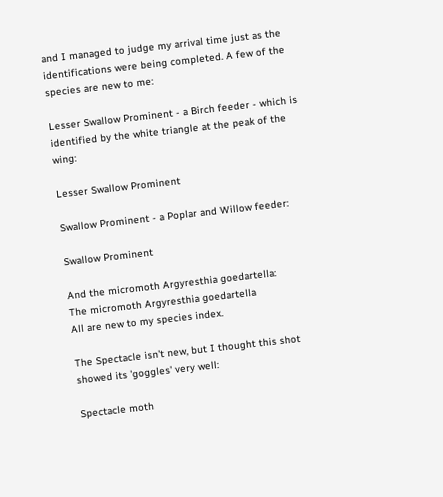and I managed to judge my arrival time just as the identifications were being completed. A few of the species are new to me:

Lesser Swallow Prominent - a Birch feeder - which is identified by the white triangle at the peak of the wing:

Lesser Swallow Prominent

Swallow Prominent - a Poplar and Willow feeder:

Swallow Prominent

And the micromoth Argyresthia goedartella:
The micromoth Argyresthia goedartella
All are new to my species index.

The Spectacle isn't new, but I thought this shot showed its 'goggles' very well:

Spectacle moth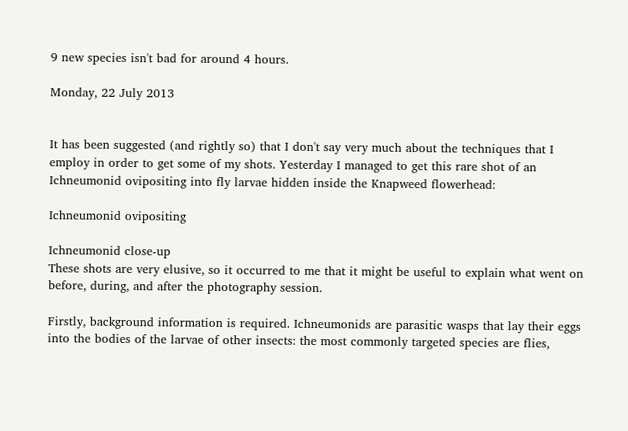9 new species isn't bad for around 4 hours.

Monday, 22 July 2013


It has been suggested (and rightly so) that I don't say very much about the techniques that I employ in order to get some of my shots. Yesterday I managed to get this rare shot of an Ichneumonid ovipositing into fly larvae hidden inside the Knapweed flowerhead:

Ichneumonid ovipositing

Ichneumonid close-up
These shots are very elusive, so it occurred to me that it might be useful to explain what went on before, during, and after the photography session.

Firstly, background information is required. Ichneumonids are parasitic wasps that lay their eggs into the bodies of the larvae of other insects: the most commonly targeted species are flies,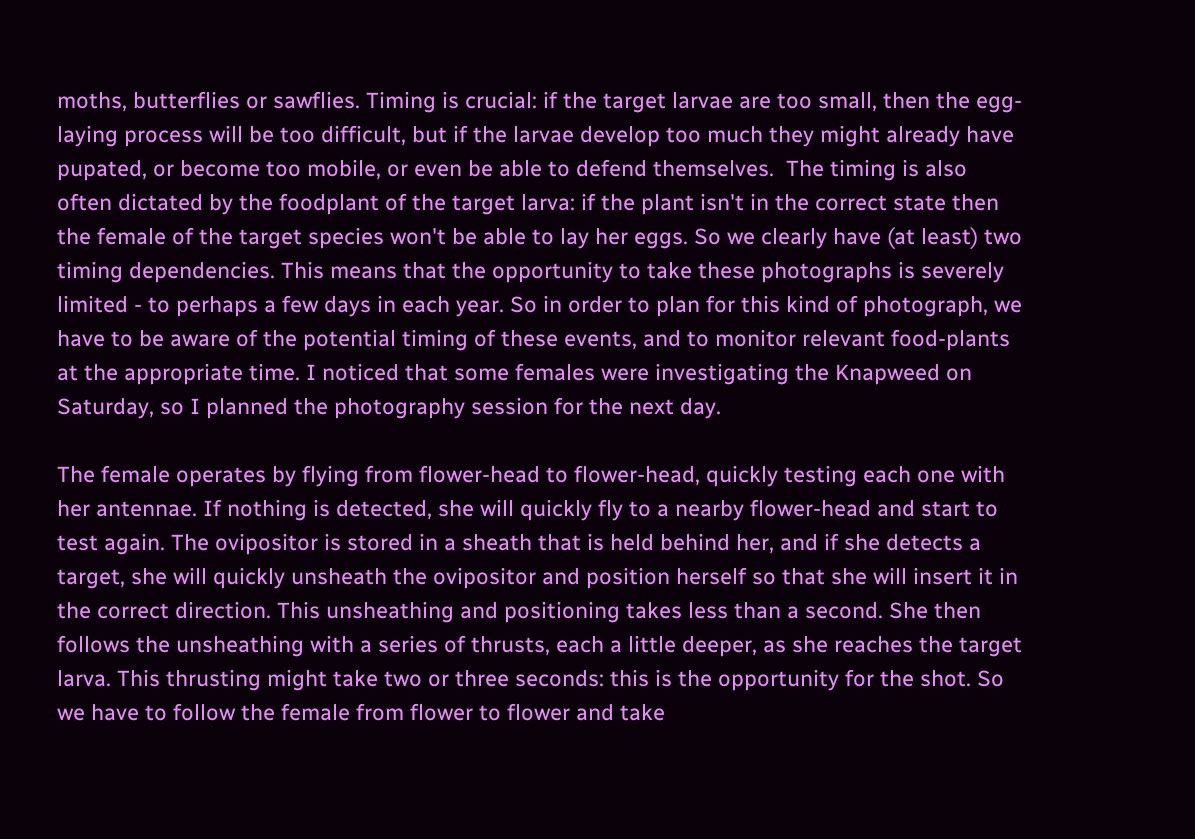moths, butterflies or sawflies. Timing is crucial: if the target larvae are too small, then the egg-laying process will be too difficult, but if the larvae develop too much they might already have pupated, or become too mobile, or even be able to defend themselves.  The timing is also often dictated by the foodplant of the target larva: if the plant isn't in the correct state then the female of the target species won't be able to lay her eggs. So we clearly have (at least) two timing dependencies. This means that the opportunity to take these photographs is severely limited - to perhaps a few days in each year. So in order to plan for this kind of photograph, we have to be aware of the potential timing of these events, and to monitor relevant food-plants at the appropriate time. I noticed that some females were investigating the Knapweed on Saturday, so I planned the photography session for the next day.

The female operates by flying from flower-head to flower-head, quickly testing each one with her antennae. If nothing is detected, she will quickly fly to a nearby flower-head and start to test again. The ovipositor is stored in a sheath that is held behind her, and if she detects a target, she will quickly unsheath the ovipositor and position herself so that she will insert it in the correct direction. This unsheathing and positioning takes less than a second. She then follows the unsheathing with a series of thrusts, each a little deeper, as she reaches the target larva. This thrusting might take two or three seconds: this is the opportunity for the shot. So we have to follow the female from flower to flower and take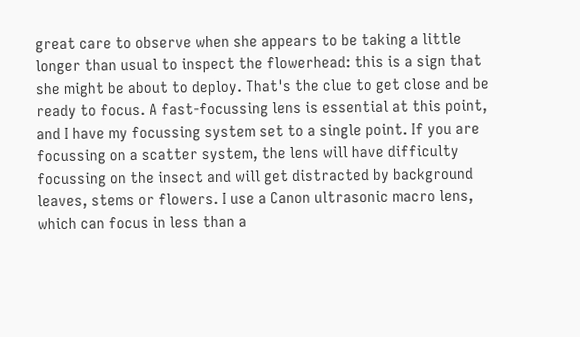great care to observe when she appears to be taking a little longer than usual to inspect the flowerhead: this is a sign that she might be about to deploy. That's the clue to get close and be ready to focus. A fast-focussing lens is essential at this point, and I have my focussing system set to a single point. If you are focussing on a scatter system, the lens will have difficulty focussing on the insect and will get distracted by background leaves, stems or flowers. I use a Canon ultrasonic macro lens, which can focus in less than a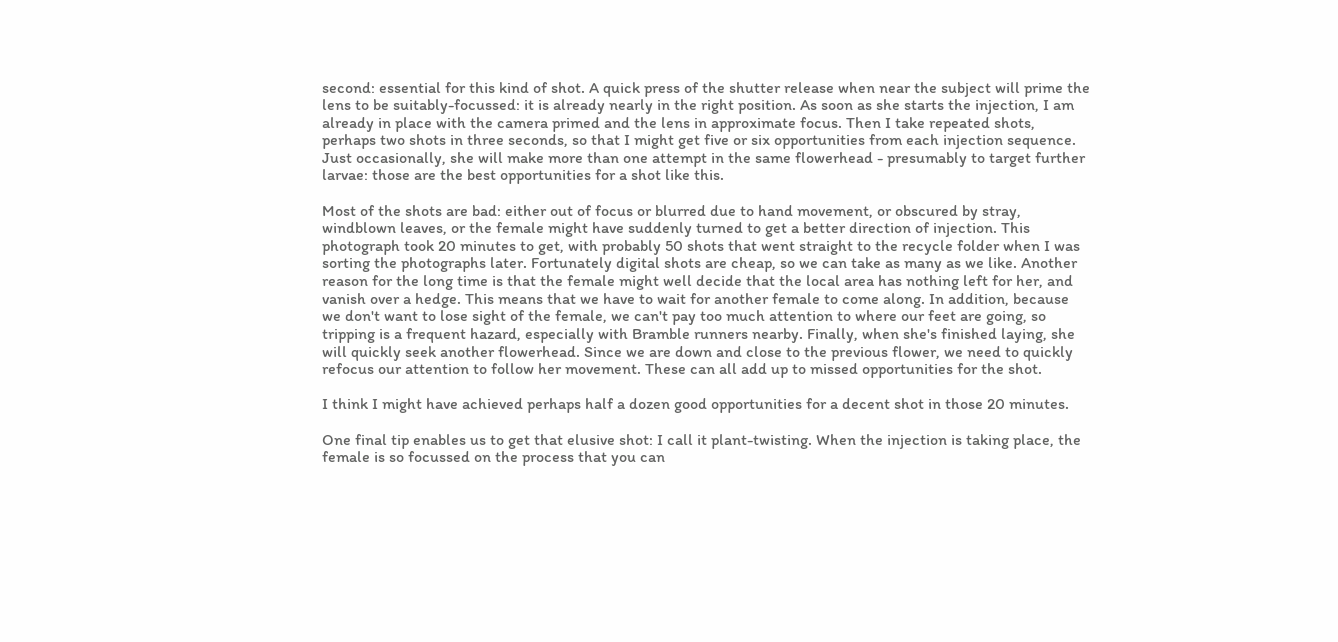second: essential for this kind of shot. A quick press of the shutter release when near the subject will prime the lens to be suitably-focussed: it is already nearly in the right position. As soon as she starts the injection, I am already in place with the camera primed and the lens in approximate focus. Then I take repeated shots, perhaps two shots in three seconds, so that I might get five or six opportunities from each injection sequence. Just occasionally, she will make more than one attempt in the same flowerhead - presumably to target further larvae: those are the best opportunities for a shot like this.

Most of the shots are bad: either out of focus or blurred due to hand movement, or obscured by stray, windblown leaves, or the female might have suddenly turned to get a better direction of injection. This photograph took 20 minutes to get, with probably 50 shots that went straight to the recycle folder when I was sorting the photographs later. Fortunately digital shots are cheap, so we can take as many as we like. Another reason for the long time is that the female might well decide that the local area has nothing left for her, and vanish over a hedge. This means that we have to wait for another female to come along. In addition, because we don't want to lose sight of the female, we can't pay too much attention to where our feet are going, so tripping is a frequent hazard, especially with Bramble runners nearby. Finally, when she's finished laying, she will quickly seek another flowerhead. Since we are down and close to the previous flower, we need to quickly refocus our attention to follow her movement. These can all add up to missed opportunities for the shot.

I think I might have achieved perhaps half a dozen good opportunities for a decent shot in those 20 minutes.

One final tip enables us to get that elusive shot: I call it plant-twisting. When the injection is taking place, the female is so focussed on the process that you can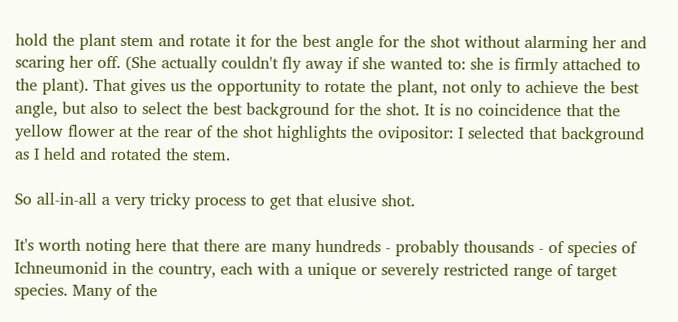hold the plant stem and rotate it for the best angle for the shot without alarming her and scaring her off. (She actually couldn't fly away if she wanted to: she is firmly attached to the plant). That gives us the opportunity to rotate the plant, not only to achieve the best angle, but also to select the best background for the shot. It is no coincidence that the yellow flower at the rear of the shot highlights the ovipositor: I selected that background as I held and rotated the stem.

So all-in-all a very tricky process to get that elusive shot.

It's worth noting here that there are many hundreds - probably thousands - of species of Ichneumonid in the country, each with a unique or severely restricted range of target species. Many of the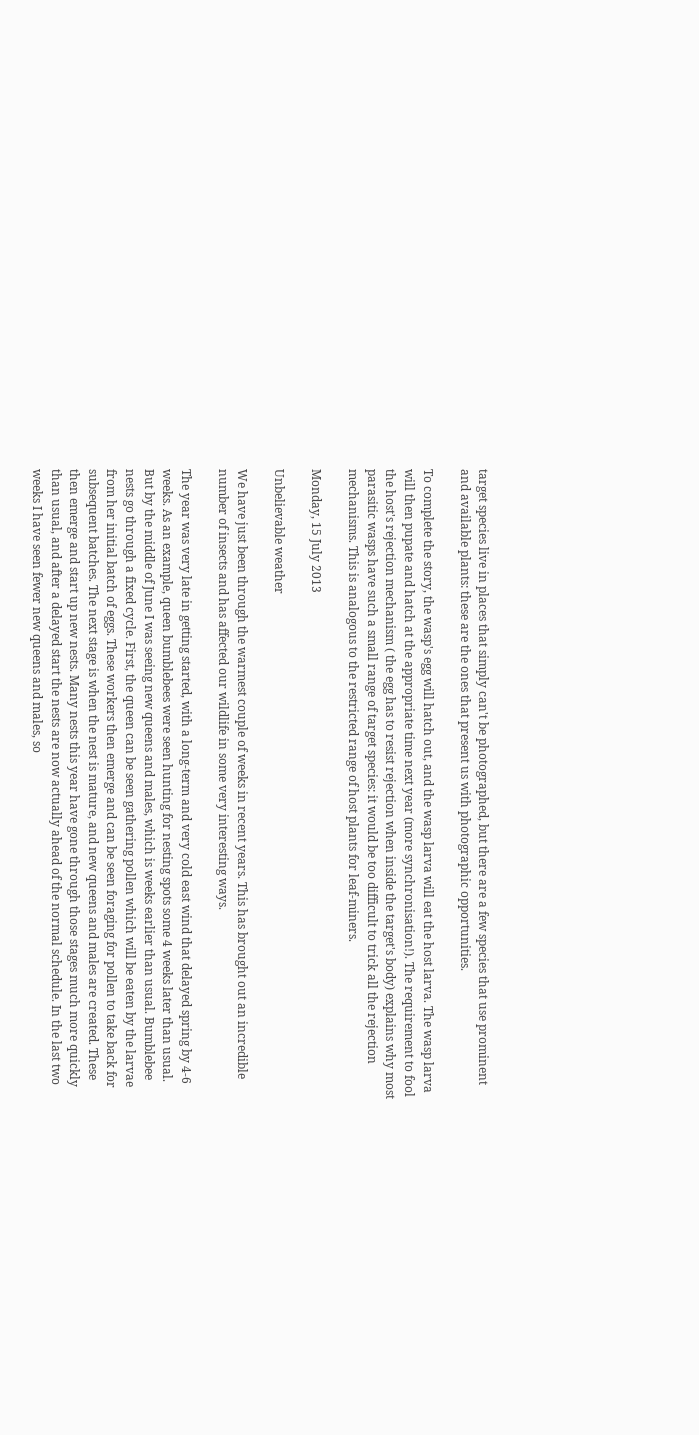target species live in places that simply can't be photographed, but there are a few species that use prominent and available plants: these are the ones that present us with photographic opportunities.

To complete the story, the wasp's egg will hatch out, and the wasp larva will eat the host larva. The wasp larva will then pupate and hatch at the appropriate time next year (more synchronisation!). The requirement to fool the host's rejection mechanism ( the egg has to resist rejection when inside the target's body) explains why most parasitic wasps have such a small range of target species: it would be too difficult to trick all the rejection mechanisms. This is analogous to the restricted range of host plants for leaf-miners.

Monday, 15 July 2013

Unbelievable weather

We have just been through the warmest couple of weeks in recent years. This has brought out an incredible number of insects and has affected our wildlife in some very interesting ways.

The year was very late in getting started, with a long-term and very cold east wind that delayed spring by 4-6 weeks. As an example, queen bumblebees were seen hunting for nesting spots some 4 weeks later than usual. But by the middle of June I was seeing new queens and males, which is weeks earlier than usual. Bumblebee nests go through a fixed cycle. First, the queen can be seen gathering pollen which will be eaten by the larvae from her initial batch of eggs. These workers then emerge and can be seen foraging for pollen to take back for subsequent batches. The next stage is when the nest is mature, and new queens and males are created. These then emerge and start up new nests. Many nests this year have gone through those stages much more quickly than usual, and after a delayed start the nests are now actually ahead of the normal schedule. In the last two weeks I have seen fewer new queens and males, so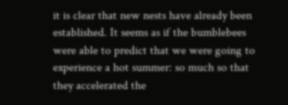it is clear that new nests have already been established. It seems as if the bumblebees were able to predict that we were going to experience a hot summer: so much so that they accelerated the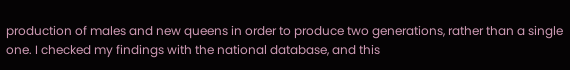production of males and new queens in order to produce two generations, rather than a single one. I checked my findings with the national database, and this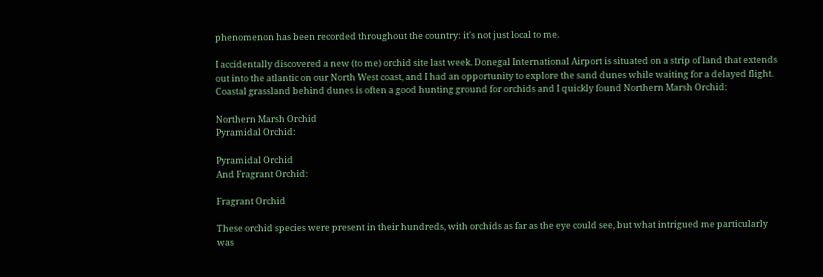phenomenon has been recorded throughout the country: it's not just local to me.

I accidentally discovered a new (to me) orchid site last week. Donegal International Airport is situated on a strip of land that extends out into the atlantic on our North West coast, and I had an opportunity to explore the sand dunes while waiting for a delayed flight. Coastal grassland behind dunes is often a good hunting ground for orchids and I quickly found Northern Marsh Orchid:

Northern Marsh Orchid
Pyramidal Orchid:

Pyramidal Orchid
And Fragrant Orchid:

Fragrant Orchid

These orchid species were present in their hundreds, with orchids as far as the eye could see, but what intrigued me particularly was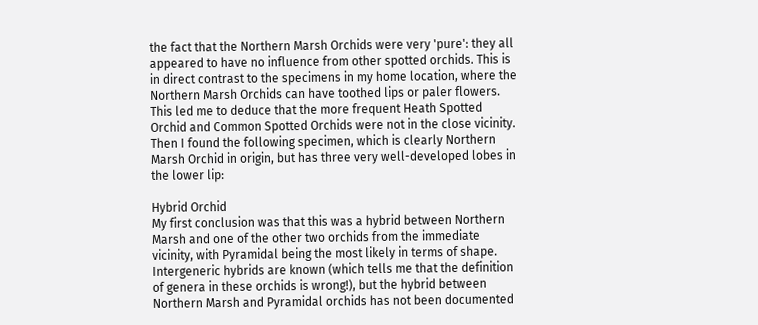the fact that the Northern Marsh Orchids were very 'pure': they all appeared to have no influence from other spotted orchids. This is in direct contrast to the specimens in my home location, where the Northern Marsh Orchids can have toothed lips or paler flowers. This led me to deduce that the more frequent Heath Spotted Orchid and Common Spotted Orchids were not in the close vicinity. Then I found the following specimen, which is clearly Northern Marsh Orchid in origin, but has three very well-developed lobes in the lower lip:

Hybrid Orchid
My first conclusion was that this was a hybrid between Northern Marsh and one of the other two orchids from the immediate vicinity, with Pyramidal being the most likely in terms of shape. Intergeneric hybrids are known (which tells me that the definition of genera in these orchids is wrong!), but the hybrid between Northern Marsh and Pyramidal orchids has not been documented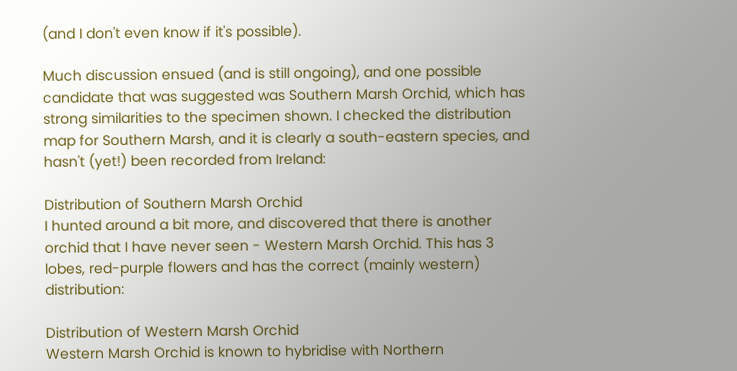(and I don't even know if it's possible).

Much discussion ensued (and is still ongoing), and one possible candidate that was suggested was Southern Marsh Orchid, which has strong similarities to the specimen shown. I checked the distribution map for Southern Marsh, and it is clearly a south-eastern species, and hasn't (yet!) been recorded from Ireland:

Distribution of Southern Marsh Orchid
I hunted around a bit more, and discovered that there is another orchid that I have never seen - Western Marsh Orchid. This has 3 lobes, red-purple flowers and has the correct (mainly western) distribution:

Distribution of Western Marsh Orchid
Western Marsh Orchid is known to hybridise with Northern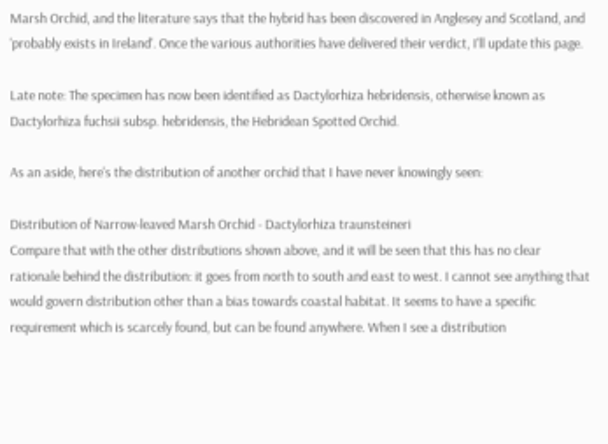Marsh Orchid, and the literature says that the hybrid has been discovered in Anglesey and Scotland, and 'probably exists in Ireland'. Once the various authorities have delivered their verdict, I'll update this page.

Late note: The specimen has now been identified as Dactylorhiza hebridensis, otherwise known as Dactylorhiza fuchsii subsp. hebridensis, the Hebridean Spotted Orchid.

As an aside, here's the distribution of another orchid that I have never knowingly seen:

Distribution of Narrow-leaved Marsh Orchid - Dactylorhiza traunsteineri
Compare that with the other distributions shown above, and it will be seen that this has no clear rationale behind the distribution: it goes from north to south and east to west. I cannot see anything that would govern distribution other than a bias towards coastal habitat. It seems to have a specific requirement which is scarcely found, but can be found anywhere. When I see a distribution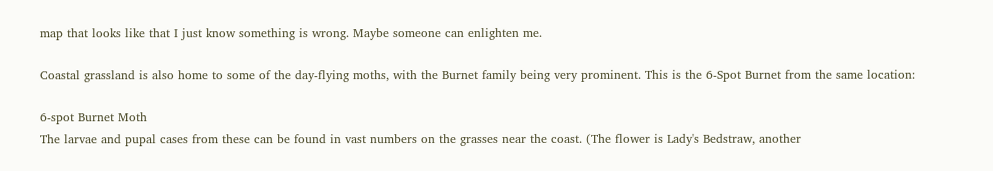map that looks like that I just know something is wrong. Maybe someone can enlighten me.

Coastal grassland is also home to some of the day-flying moths, with the Burnet family being very prominent. This is the 6-Spot Burnet from the same location:

6-spot Burnet Moth
The larvae and pupal cases from these can be found in vast numbers on the grasses near the coast. (The flower is Lady's Bedstraw, another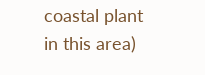coastal plant in this area)